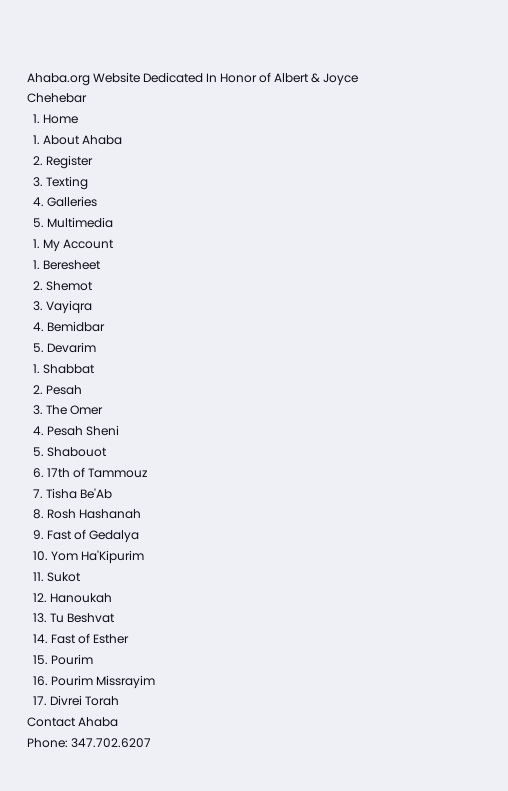Ahaba.org Website Dedicated In Honor of Albert & Joyce Chehebar
  1. Home
  1. About Ahaba
  2. Register
  3. Texting
  4. Galleries
  5. Multimedia
  1. My Account
  1. Beresheet
  2. Shemot
  3. Vayiqra
  4. Bemidbar
  5. Devarim
  1. Shabbat
  2. Pesah
  3. The Omer
  4. Pesah Sheni
  5. Shabouot
  6. 17th of Tammouz
  7. Tisha Be'Ab
  8. Rosh Hashanah
  9. Fast of Gedalya
  10. Yom Ha'Kipurim
  11. Sukot
  12. Hanoukah
  13. Tu Beshvat
  14. Fast of Esther
  15. Pourim
  16. Pourim Missrayim
  17. Divrei Torah
Contact Ahaba
Phone: 347.702.6207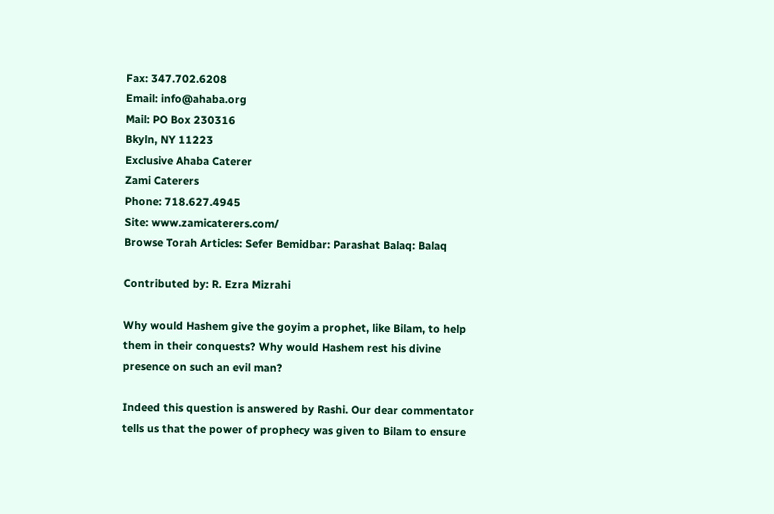Fax: 347.702.6208
Email: info@ahaba.org
Mail: PO Box 230316
Bkyln, NY 11223
Exclusive Ahaba Caterer
Zami Caterers
Phone: 718.627.4945
Site: www.zamicaterers.com/
Browse Torah Articles: Sefer Bemidbar: Parashat Balaq: Balaq

Contributed by: R. Ezra Mizrahi

Why would Hashem give the goyim a prophet, like Bilam, to help them in their conquests? Why would Hashem rest his divine presence on such an evil man?

Indeed this question is answered by Rashi. Our dear commentator tells us that the power of prophecy was given to Bilam to ensure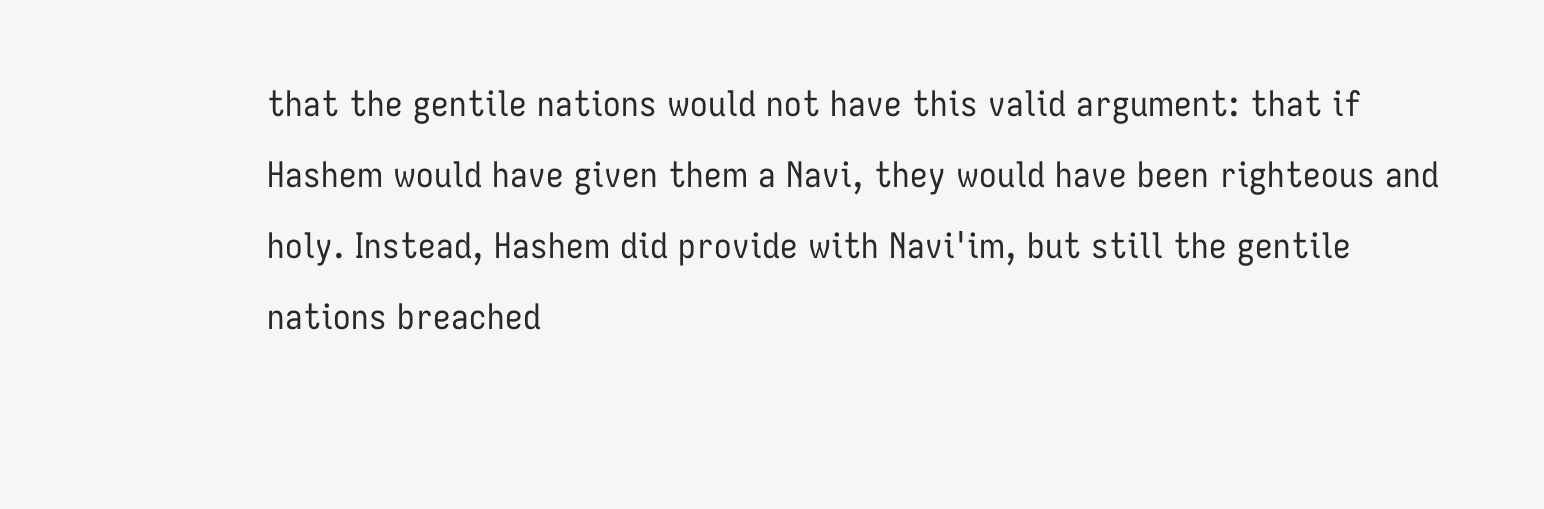that the gentile nations would not have this valid argument: that if Hashem would have given them a Navi, they would have been righteous and holy. Instead, Hashem did provide with Navi'im, but still the gentile nations breached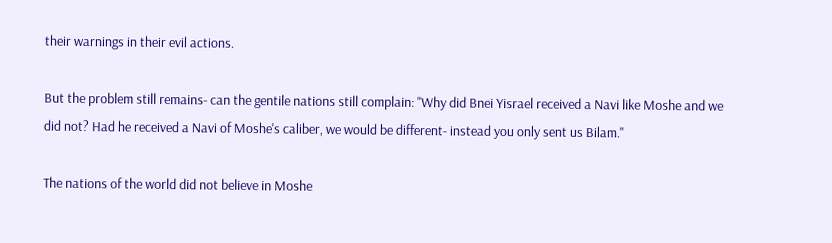their warnings in their evil actions.

But the problem still remains- can the gentile nations still complain: "Why did Bnei Yisrael received a Navi like Moshe and we did not? Had he received a Navi of Moshe's caliber, we would be different- instead you only sent us Bilam."

The nations of the world did not believe in Moshe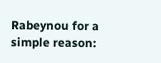Rabeynou for a simple reason: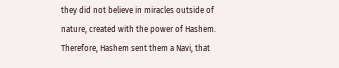they did not believe in miracles outside of nature, created with the power of Hashem. Therefore, Hashem sent them a Navi, that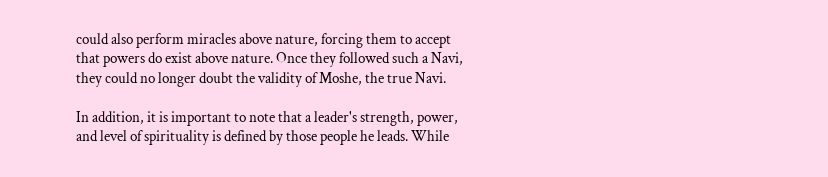could also perform miracles above nature, forcing them to accept that powers do exist above nature. Once they followed such a Navi, they could no longer doubt the validity of Moshe, the true Navi.

In addition, it is important to note that a leader's strength, power, and level of spirituality is defined by those people he leads. While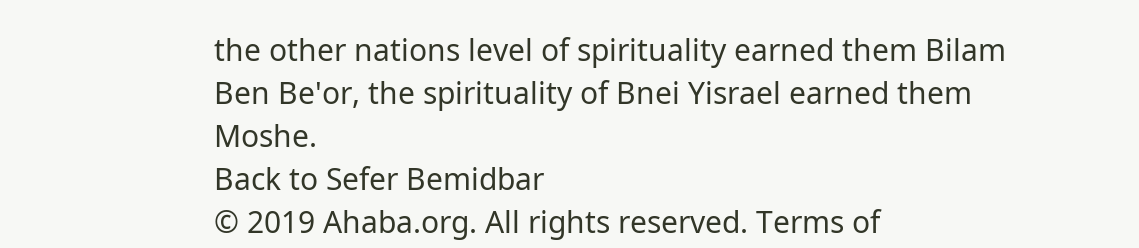the other nations level of spirituality earned them Bilam Ben Be'or, the spirituality of Bnei Yisrael earned them Moshe.
Back to Sefer Bemidbar
© 2019 Ahaba.org. All rights reserved. Terms of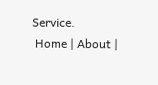Service.
 Home | About |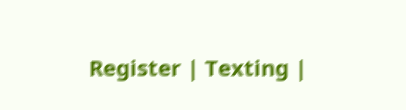Register | Texting |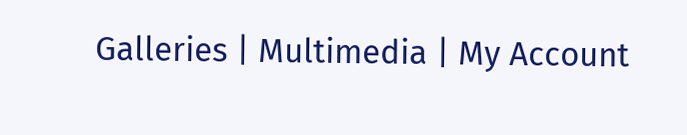Galleries | Multimedia | My Account